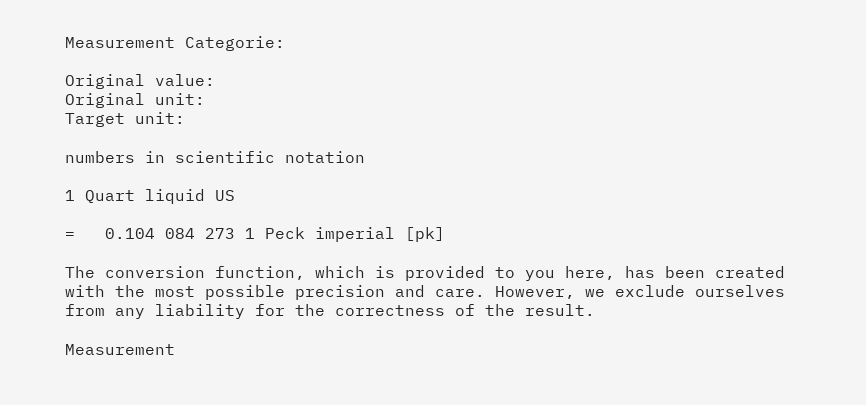Measurement Categorie:

Original value:
Original unit:
Target unit:

numbers in scientific notation

1 Quart liquid US

=   0.104 084 273 1 Peck imperial [pk]

The conversion function, which is provided to you here, has been created with the most possible precision and care. However, we exclude ourselves from any liability for the correctness of the result.

Measurement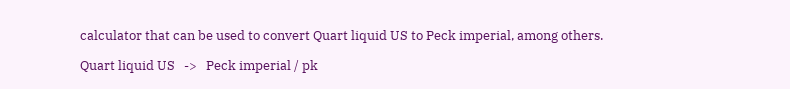calculator that can be used to convert Quart liquid US to Peck imperial, among others.

Quart liquid US   ->   Peck imperial / pk